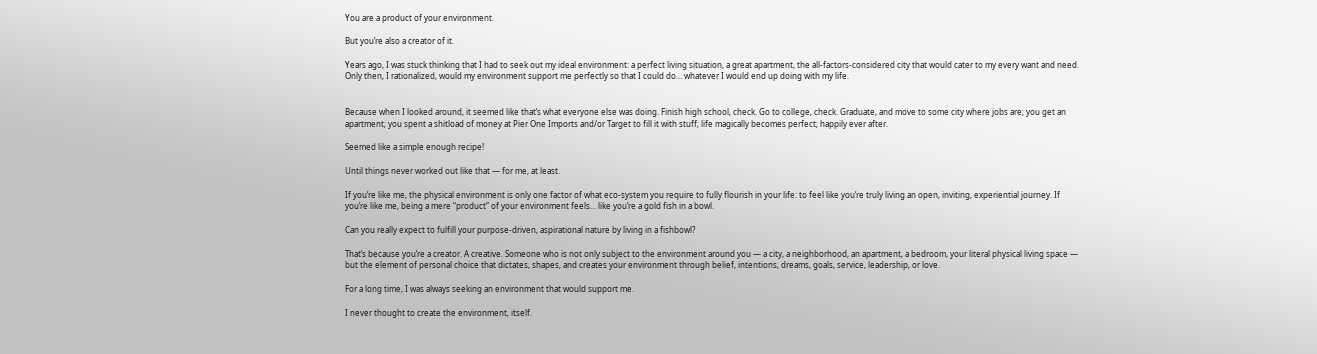You are a product of your environment.

But you’re also a creator of it.

Years ago, I was stuck thinking that I had to seek out my ideal environment: a perfect living situation, a great apartment, the all-factors-considered city that would cater to my every want and need. Only then, I rationalized, would my environment support me perfectly so that I could do… whatever I would end up doing with my life.


Because when I looked around, it seemed like that’s what everyone else was doing. Finish high school, check. Go to college, check. Graduate, and move to some city where jobs are; you get an apartment; you spent a shitload of money at Pier One Imports and/or Target to fill it with stuff; life magically becomes perfect; happily ever after.

Seemed like a simple enough recipe!

Until things never worked out like that — for me, at least.

If you’re like me, the physical environment is only one factor of what eco-system you require to fully flourish in your life: to feel like you’re truly living an open, inviting, experiential journey. If you’re like me, being a mere “product” of your environment feels… like you’re a gold fish in a bowl.

Can you really expect to fulfill your purpose-driven, aspirational nature by living in a fishbowl?

That’s because you’re a creator. A creative. Someone who is not only subject to the environment around you — a city, a neighborhood, an apartment, a bedroom, your literal physical living space — but the element of personal choice that dictates, shapes, and creates your environment through belief, intentions, dreams, goals, service, leadership, or love.

For a long time, I was always seeking an environment that would support me.

I never thought to create the environment, itself.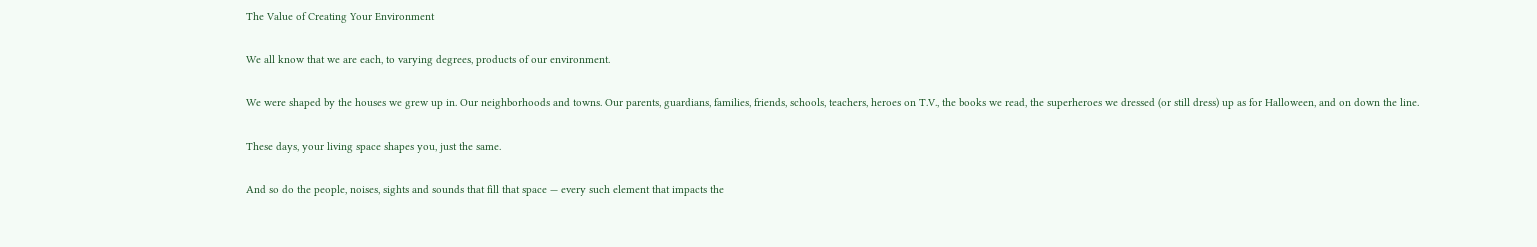The Value of Creating Your Environment

We all know that we are each, to varying degrees, products of our environment.

We were shaped by the houses we grew up in. Our neighborhoods and towns. Our parents, guardians, families, friends, schools, teachers, heroes on T.V., the books we read, the superheroes we dressed (or still dress) up as for Halloween, and on down the line.

These days, your living space shapes you, just the same.

And so do the people, noises, sights and sounds that fill that space — every such element that impacts the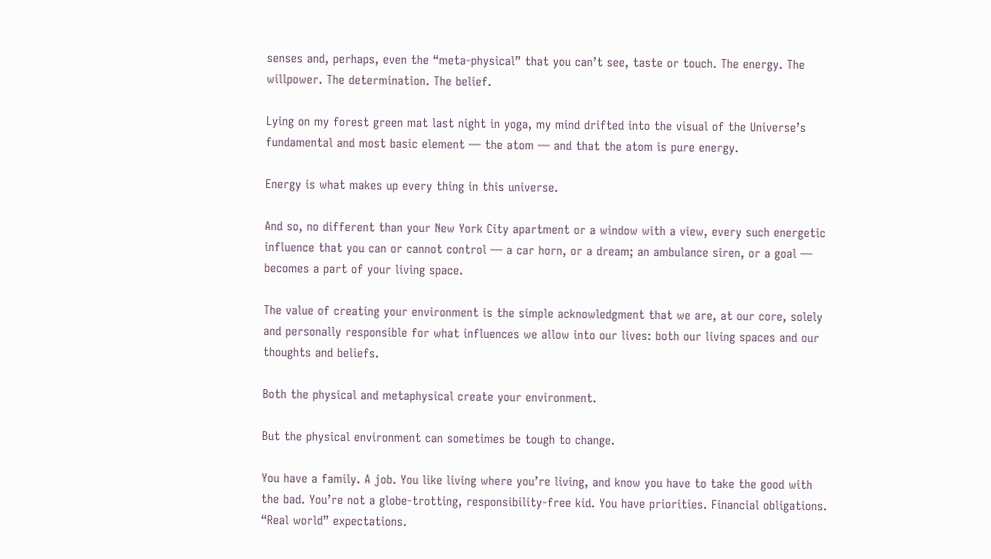senses and, perhaps, even the “meta-physical” that you can’t see, taste or touch. The energy. The willpower. The determination. The belief.

Lying on my forest green mat last night in yoga, my mind drifted into the visual of the Universe’s fundamental and most basic element — the atom — and that the atom is pure energy.

Energy is what makes up every thing in this universe.

And so, no different than your New York City apartment or a window with a view, every such energetic influence that you can or cannot control — a car horn, or a dream; an ambulance siren, or a goal — becomes a part of your living space.

The value of creating your environment is the simple acknowledgment that we are, at our core, solely and personally responsible for what influences we allow into our lives: both our living spaces and our thoughts and beliefs.

Both the physical and metaphysical create your environment.

But the physical environment can sometimes be tough to change.

You have a family. A job. You like living where you’re living, and know you have to take the good with the bad. You’re not a globe-trotting, responsibility-free kid. You have priorities. Financial obligations. “Real world” expectations.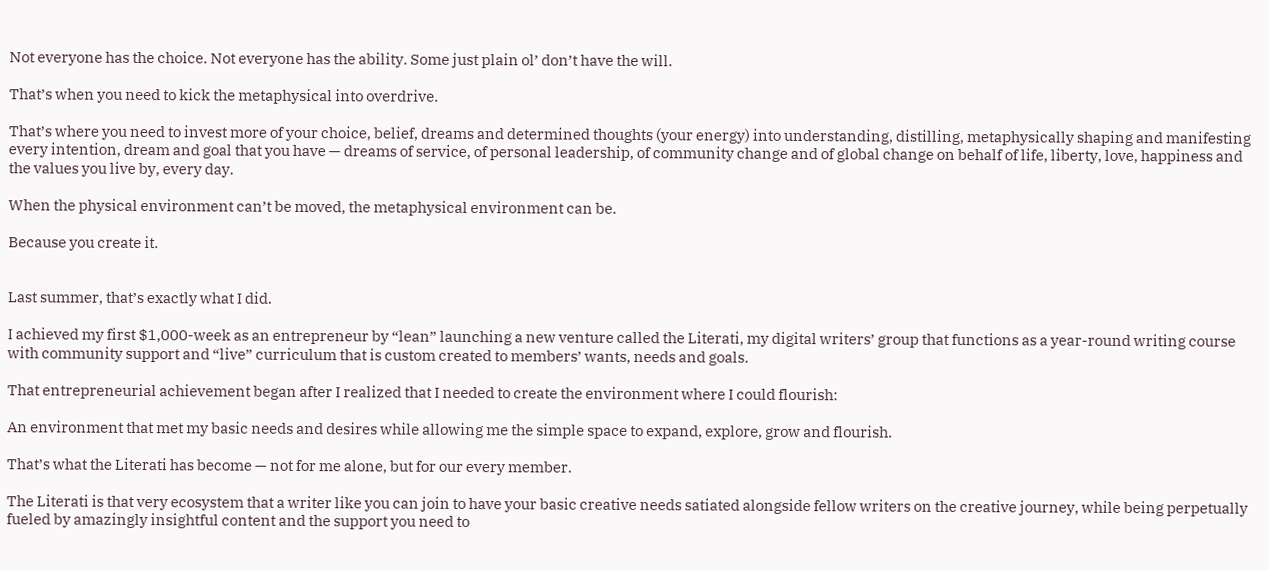Not everyone has the choice. Not everyone has the ability. Some just plain ol’ don’t have the will.

That’s when you need to kick the metaphysical into overdrive.

That’s where you need to invest more of your choice, belief, dreams and determined thoughts (your energy) into understanding, distilling, metaphysically shaping and manifesting every intention, dream and goal that you have — dreams of service, of personal leadership, of community change and of global change on behalf of life, liberty, love, happiness and the values you live by, every day.

When the physical environment can’t be moved, the metaphysical environment can be.

Because you create it.


Last summer, that’s exactly what I did.

I achieved my first $1,000-week as an entrepreneur by “lean” launching a new venture called the Literati, my digital writers’ group that functions as a year-round writing course with community support and “live” curriculum that is custom created to members’ wants, needs and goals.

That entrepreneurial achievement began after I realized that I needed to create the environment where I could flourish:

An environment that met my basic needs and desires while allowing me the simple space to expand, explore, grow and flourish.

That’s what the Literati has become — not for me alone, but for our every member.

The Literati is that very ecosystem that a writer like you can join to have your basic creative needs satiated alongside fellow writers on the creative journey, while being perpetually fueled by amazingly insightful content and the support you need to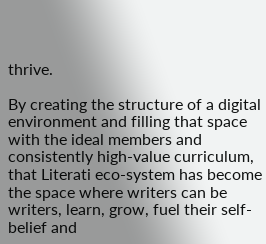thrive.

By creating the structure of a digital environment and filling that space with the ideal members and consistently high-value curriculum, that Literati eco-system has become the space where writers can be writers, learn, grow, fuel their self-belief and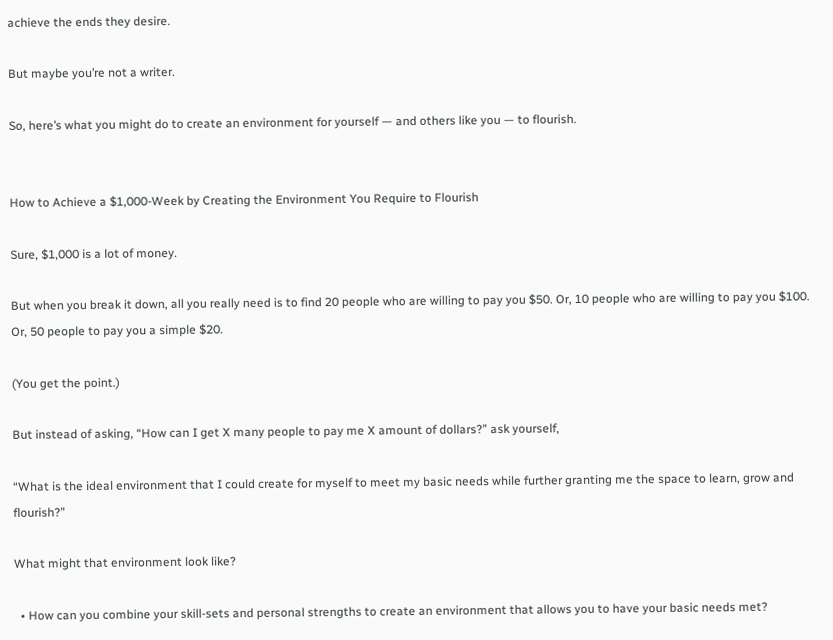achieve the ends they desire.

But maybe you’re not a writer.

So, here’s what you might do to create an environment for yourself — and others like you — to flourish.


How to Achieve a $1,000-Week by Creating the Environment You Require to Flourish

Sure, $1,000 is a lot of money.

But when you break it down, all you really need is to find 20 people who are willing to pay you $50. Or, 10 people who are willing to pay you $100. Or, 50 people to pay you a simple $20.

(You get the point.)

But instead of asking, “How can I get X many people to pay me X amount of dollars?” ask yourself,

“What is the ideal environment that I could create for myself to meet my basic needs while further granting me the space to learn, grow and flourish?”

What might that environment look like?

  • How can you combine your skill-sets and personal strengths to create an environment that allows you to have your basic needs met?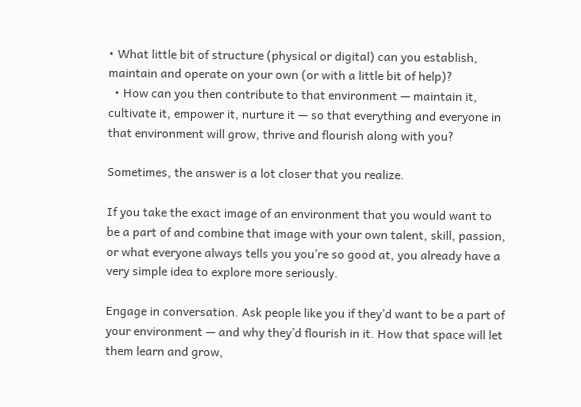• What little bit of structure (physical or digital) can you establish, maintain and operate on your own (or with a little bit of help)?
  • How can you then contribute to that environment — maintain it, cultivate it, empower it, nurture it — so that everything and everyone in that environment will grow, thrive and flourish along with you?

Sometimes, the answer is a lot closer that you realize.

If you take the exact image of an environment that you would want to be a part of and combine that image with your own talent, skill, passion, or what everyone always tells you you’re so good at, you already have a very simple idea to explore more seriously.

Engage in conversation. Ask people like you if they’d want to be a part of your environment — and why they’d flourish in it. How that space will let them learn and grow,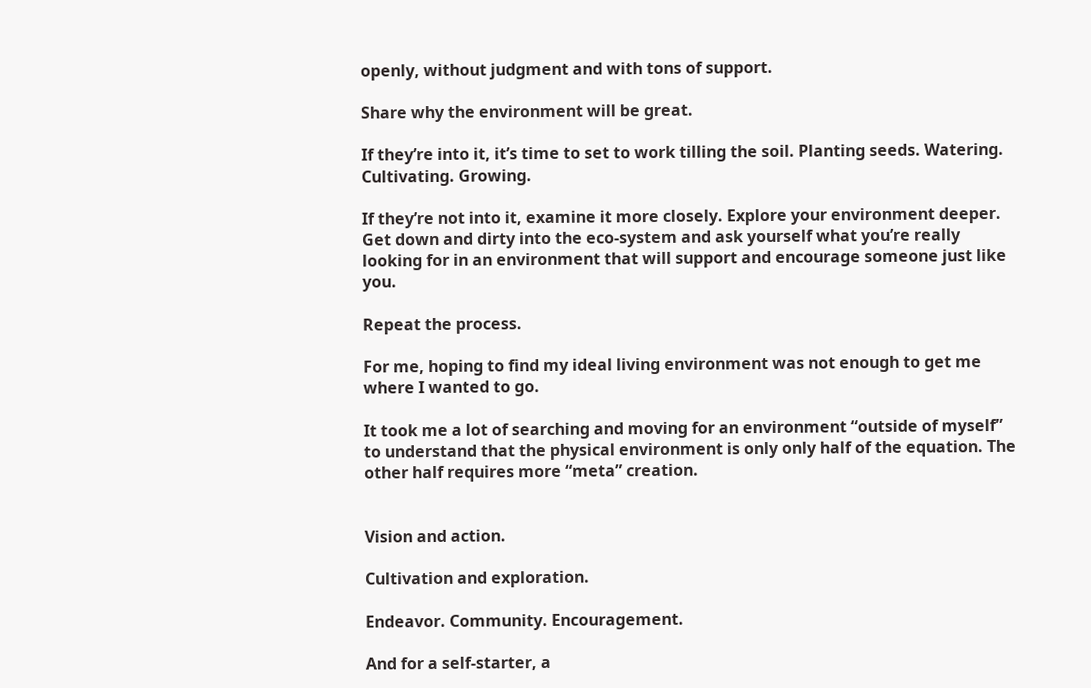openly, without judgment and with tons of support.

Share why the environment will be great.

If they’re into it, it’s time to set to work tilling the soil. Planting seeds. Watering. Cultivating. Growing.

If they’re not into it, examine it more closely. Explore your environment deeper. Get down and dirty into the eco-system and ask yourself what you’re really looking for in an environment that will support and encourage someone just like you.

Repeat the process.

For me, hoping to find my ideal living environment was not enough to get me where I wanted to go.

It took me a lot of searching and moving for an environment “outside of myself” to understand that the physical environment is only only half of the equation. The other half requires more “meta” creation.


Vision and action.

Cultivation and exploration.

Endeavor. Community. Encouragement.

And for a self-starter, a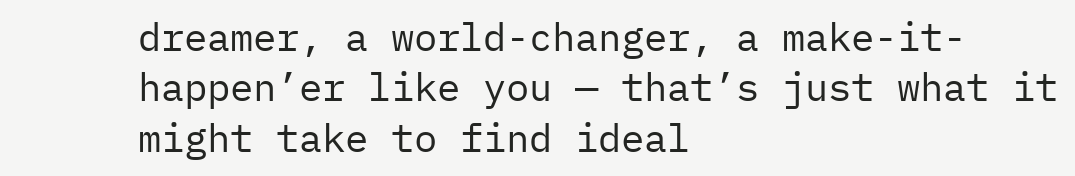dreamer, a world-changer, a make-it-happen’er like you — that’s just what it might take to find ideal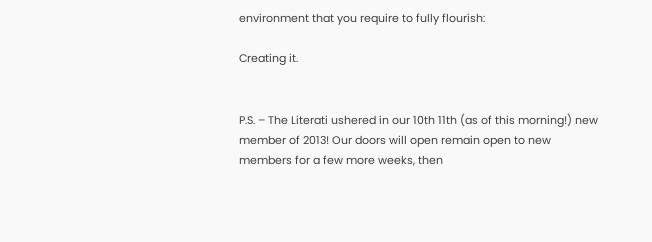environment that you require to fully flourish:

Creating it.


P.S. – The Literati ushered in our 10th 11th (as of this morning!) new member of 2013! Our doors will open remain open to new members for a few more weeks, then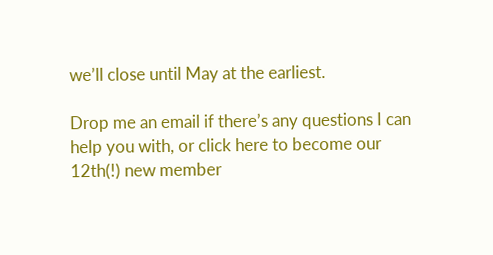we’ll close until May at the earliest.

Drop me an email if there’s any questions I can help you with, or click here to become our 12th(!) new member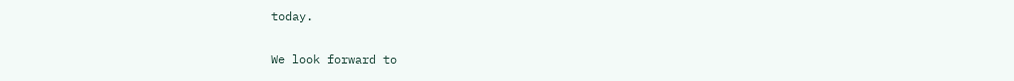today.

We look forward to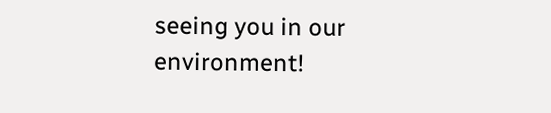seeing you in our environment!